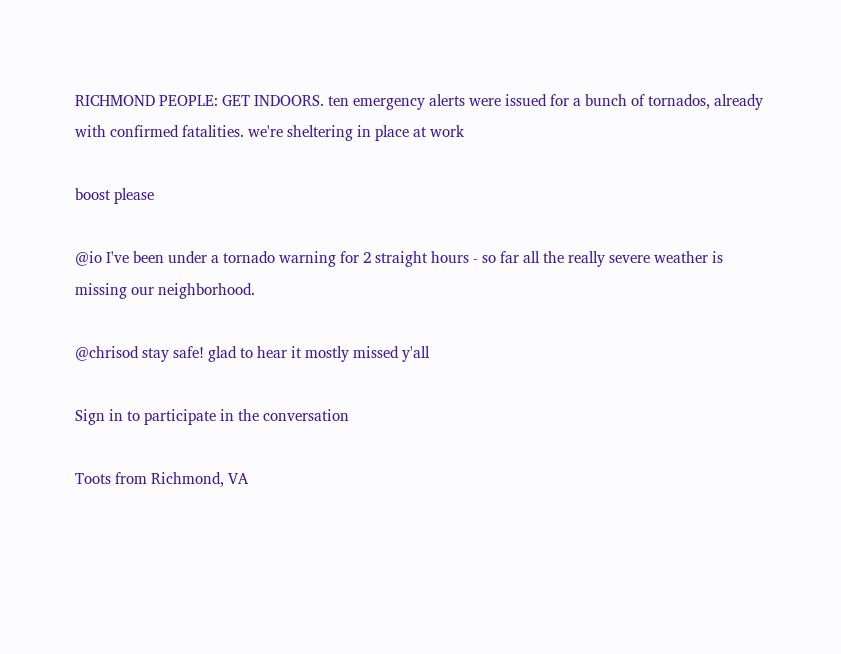RICHMOND PEOPLE: GET INDOORS. ten emergency alerts were issued for a bunch of tornados, already with confirmed fatalities. we're sheltering in place at work

boost please

@io I've been under a tornado warning for 2 straight hours - so far all the really severe weather is missing our neighborhood.

@chrisod stay safe! glad to hear it mostly missed y'all

Sign in to participate in the conversation

Toots from Richmond, VA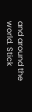and around the world. Stick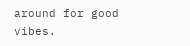around for good vibes.